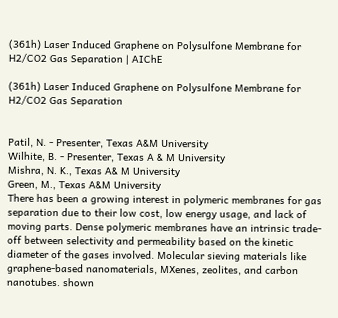(361h) Laser Induced Graphene on Polysulfone Membrane for H2/CO2 Gas Separation | AIChE

(361h) Laser Induced Graphene on Polysulfone Membrane for H2/CO2 Gas Separation


Patil, N. - Presenter, Texas A&M University
Wilhite, B. - Presenter, Texas A & M University
Mishra, N. K., Texas A& M University
Green, M., Texas A&M University
There has been a growing interest in polymeric membranes for gas separation due to their low cost, low energy usage, and lack of moving parts. Dense polymeric membranes have an intrinsic trade-off between selectivity and permeability based on the kinetic diameter of the gases involved. Molecular sieving materials like graphene-based nanomaterials, MXenes, zeolites, and carbon nanotubes. shown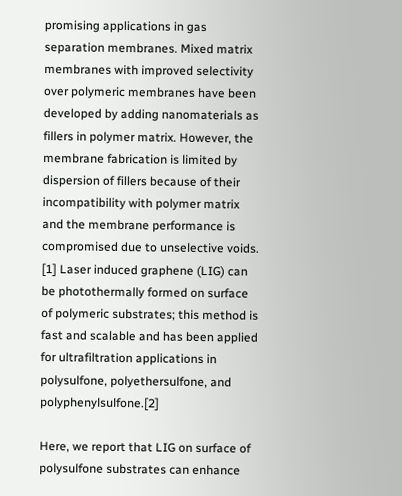promising applications in gas separation membranes. Mixed matrix membranes with improved selectivity over polymeric membranes have been developed by adding nanomaterials as fillers in polymer matrix. However, the membrane fabrication is limited by dispersion of fillers because of their incompatibility with polymer matrix and the membrane performance is compromised due to unselective voids. [1] Laser induced graphene (LIG) can be photothermally formed on surface of polymeric substrates; this method is fast and scalable and has been applied for ultrafiltration applications in polysulfone, polyethersulfone, and polyphenylsulfone.[2]

Here, we report that LIG on surface of polysulfone substrates can enhance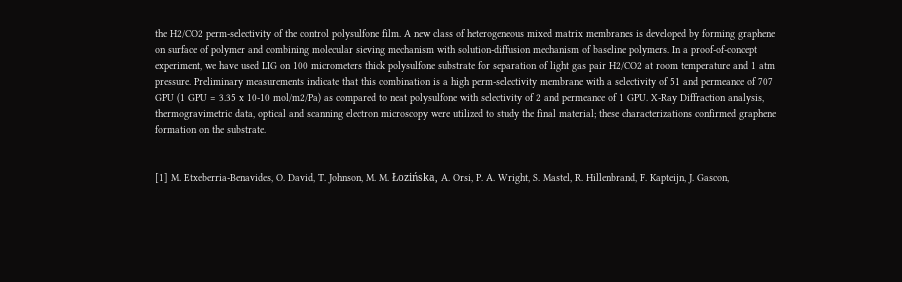the H2/CO2 perm-selectivity of the control polysulfone film. A new class of heterogeneous mixed matrix membranes is developed by forming graphene on surface of polymer and combining molecular sieving mechanism with solution-diffusion mechanism of baseline polymers. In a proof-of-concept experiment, we have used LIG on 100 micrometers thick polysulfone substrate for separation of light gas pair H2/CO2 at room temperature and 1 atm pressure. Preliminary measurements indicate that this combination is a high perm-selectivity membrane with a selectivity of 51 and permeance of 707 GPU (1 GPU = 3.35 x 10-10 mol/m2/Pa) as compared to neat polysulfone with selectivity of 2 and permeance of 1 GPU. X-Ray Diffraction analysis, thermogravimetric data, optical and scanning electron microscopy were utilized to study the final material; these characterizations confirmed graphene formation on the substrate.


[1] M. Etxeberria-Benavides, O. David, T. Johnson, M. M. Łozińska, A. Orsi, P. A. Wright, S. Mastel, R. Hillenbrand, F. Kapteijn, J. Gascon,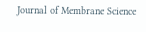Journal of Membrane Science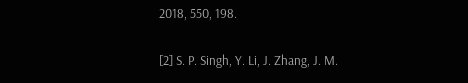2018, 550, 198.

[2] S. P. Singh, Y. Li, J. Zhang, J. M.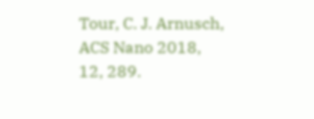Tour, C. J. Arnusch, ACS Nano 2018, 12, 289.